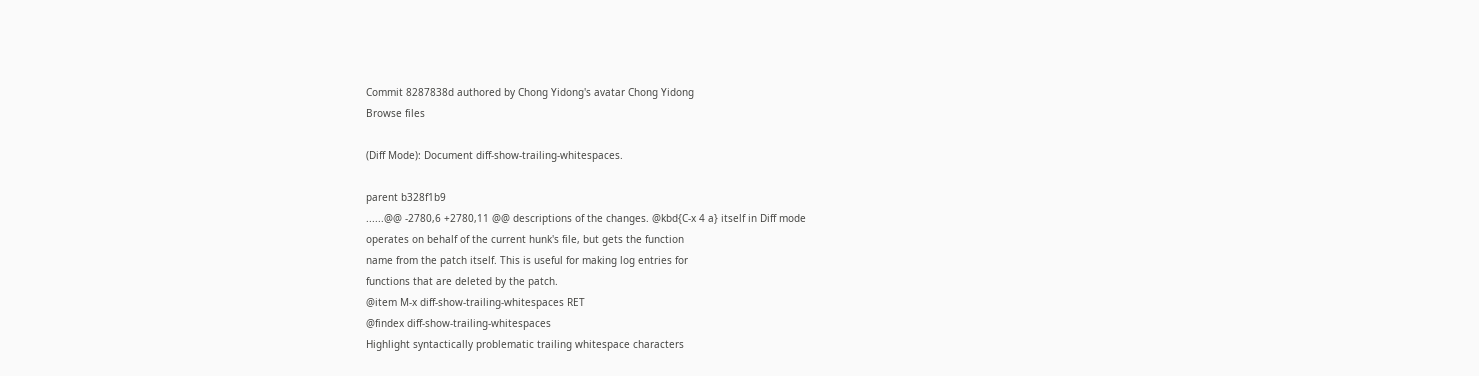Commit 8287838d authored by Chong Yidong's avatar Chong Yidong
Browse files

(Diff Mode): Document diff-show-trailing-whitespaces.

parent b328f1b9
......@@ -2780,6 +2780,11 @@ descriptions of the changes. @kbd{C-x 4 a} itself in Diff mode
operates on behalf of the current hunk's file, but gets the function
name from the patch itself. This is useful for making log entries for
functions that are deleted by the patch.
@item M-x diff-show-trailing-whitespaces RET
@findex diff-show-trailing-whitespaces
Highlight syntactically problematic trailing whitespace characters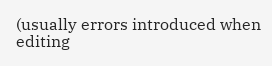(usually errors introduced when editing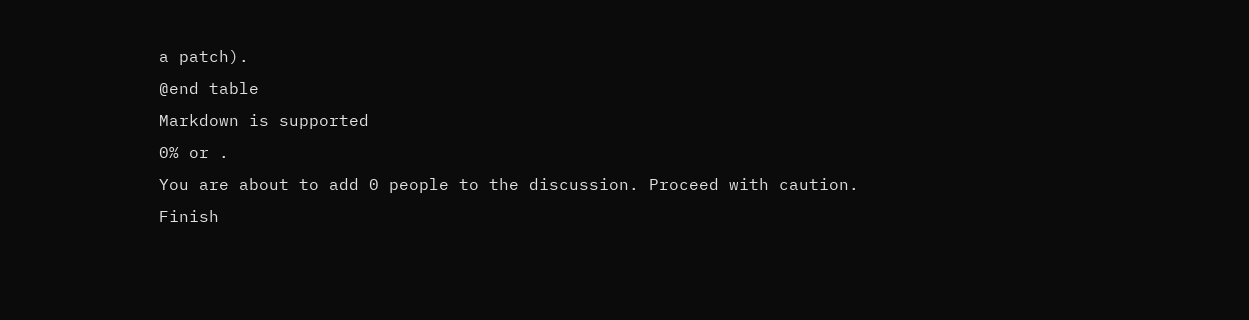a patch).
@end table
Markdown is supported
0% or .
You are about to add 0 people to the discussion. Proceed with caution.
Finish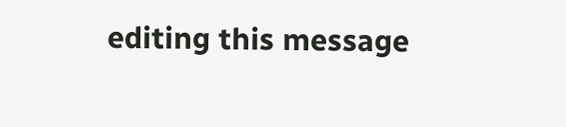editing this message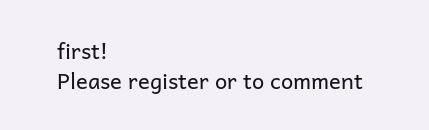first!
Please register or to comment